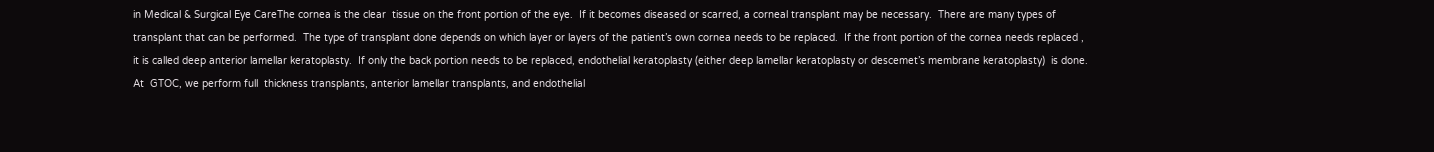in Medical & Surgical Eye CareThe cornea is the clear  tissue on the front portion of the eye.  If it becomes diseased or scarred, a corneal transplant may be necessary.  There are many types of transplant that can be performed.  The type of transplant done depends on which layer or layers of the patient’s own cornea needs to be replaced.  If the front portion of the cornea needs replaced , it is called deep anterior lamellar keratoplasty.  If only the back portion needs to be replaced, endothelial keratoplasty (either deep lamellar keratoplasty or descemet’s membrane keratoplasty)  is done.  At  GTOC, we perform full  thickness transplants, anterior lamellar transplants, and endothelial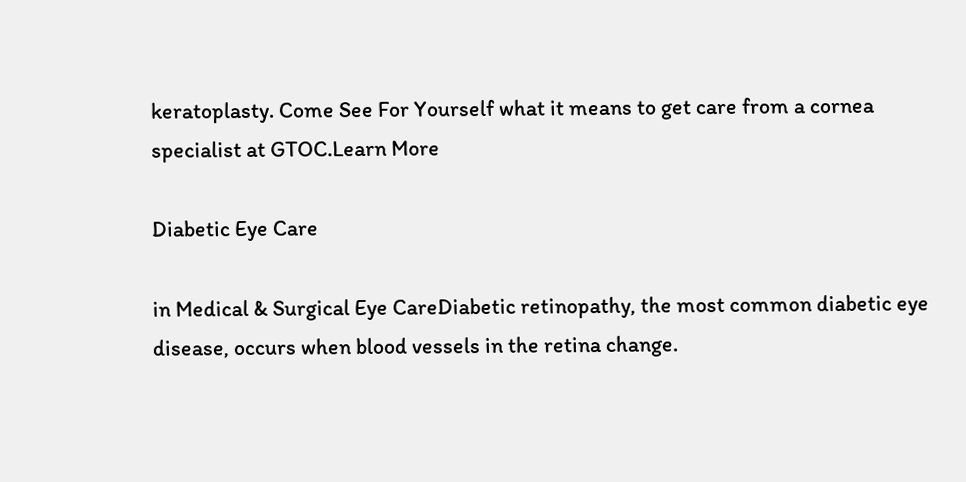keratoplasty. Come See For Yourself what it means to get care from a cornea specialist at GTOC.Learn More

Diabetic Eye Care

in Medical & Surgical Eye CareDiabetic retinopathy, the most common diabetic eye disease, occurs when blood vessels in the retina change.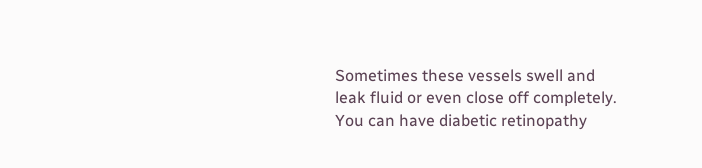Sometimes these vessels swell and leak fluid or even close off completely. You can have diabetic retinopathy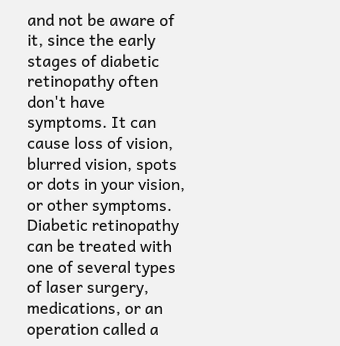and not be aware of it, since the early stages of diabetic retinopathy often don't have symptoms. It can cause loss of vision, blurred vision, spots or dots in your vision, or other symptoms. Diabetic retinopathy can be treated with one of several types of laser surgery, medications, or an operation called a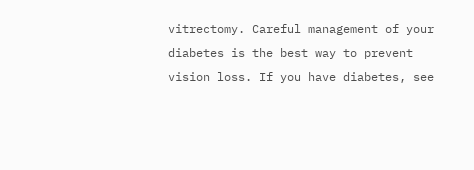vitrectomy. Careful management of your diabetes is the best way to prevent vision loss. If you have diabetes, see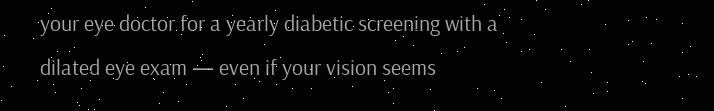your eye doctor for a yearly diabetic screening with a dilated eye exam — even if your vision seems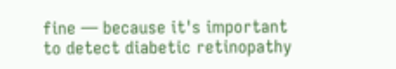fine — because it's important to detect diabetic retinopathy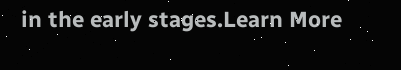in the early stages.Learn More